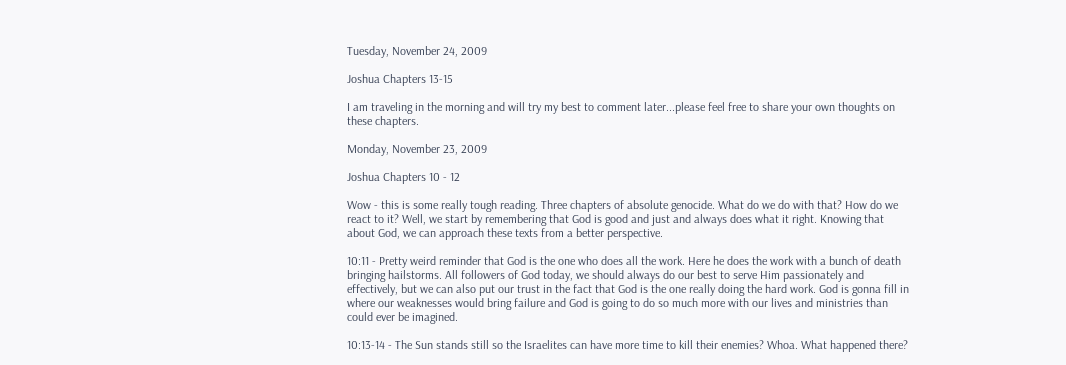Tuesday, November 24, 2009

Joshua Chapters 13-15

I am traveling in the morning and will try my best to comment later...please feel free to share your own thoughts on these chapters.

Monday, November 23, 2009

Joshua Chapters 10 - 12

Wow - this is some really tough reading. Three chapters of absolute genocide. What do we do with that? How do we react to it? Well, we start by remembering that God is good and just and always does what it right. Knowing that about God, we can approach these texts from a better perspective.

10:11 - Pretty weird reminder that God is the one who does all the work. Here he does the work with a bunch of death bringing hailstorms. All followers of God today, we should always do our best to serve Him passionately and effectively, but we can also put our trust in the fact that God is the one really doing the hard work. God is gonna fill in where our weaknesses would bring failure and God is going to do so much more with our lives and ministries than could ever be imagined.

10:13-14 - The Sun stands still so the Israelites can have more time to kill their enemies? Whoa. What happened there?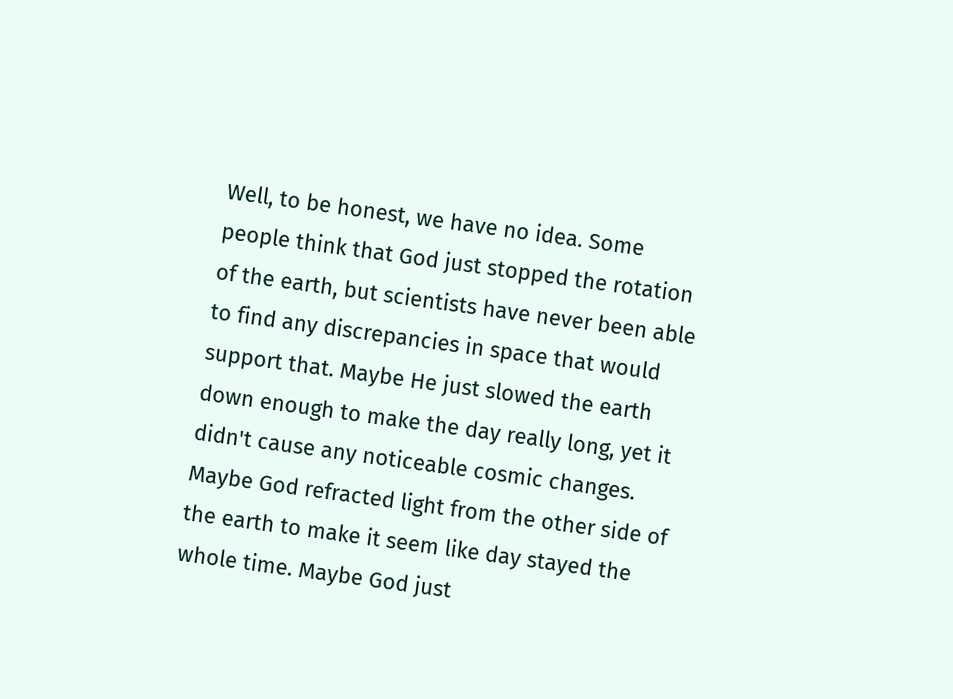Well, to be honest, we have no idea. Some people think that God just stopped the rotation of the earth, but scientists have never been able to find any discrepancies in space that would support that. Maybe He just slowed the earth down enough to make the day really long, yet it didn't cause any noticeable cosmic changes. Maybe God refracted light from the other side of the earth to make it seem like day stayed the whole time. Maybe God just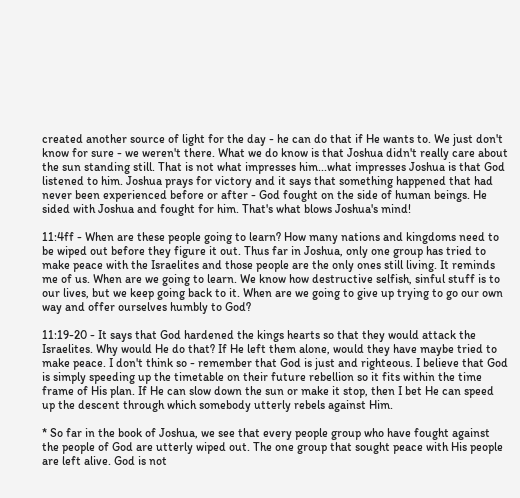created another source of light for the day - he can do that if He wants to. We just don't know for sure - we weren't there. What we do know is that Joshua didn't really care about the sun standing still. That is not what impresses him...what impresses Joshua is that God listened to him. Joshua prays for victory and it says that something happened that had never been experienced before or after - God fought on the side of human beings. He sided with Joshua and fought for him. That's what blows Joshua's mind!

11:4ff - When are these people going to learn? How many nations and kingdoms need to be wiped out before they figure it out. Thus far in Joshua, only one group has tried to make peace with the Israelites and those people are the only ones still living. It reminds me of us. When are we going to learn. We know how destructive selfish, sinful stuff is to our lives, but we keep going back to it. When are we going to give up trying to go our own way and offer ourselves humbly to God?

11:19-20 - It says that God hardened the kings hearts so that they would attack the Israelites. Why would He do that? If He left them alone, would they have maybe tried to make peace. I don't think so - remember that God is just and righteous. I believe that God is simply speeding up the timetable on their future rebellion so it fits within the time frame of His plan. If He can slow down the sun or make it stop, then I bet He can speed up the descent through which somebody utterly rebels against Him.

* So far in the book of Joshua, we see that every people group who have fought against the people of God are utterly wiped out. The one group that sought peace with His people are left alive. God is not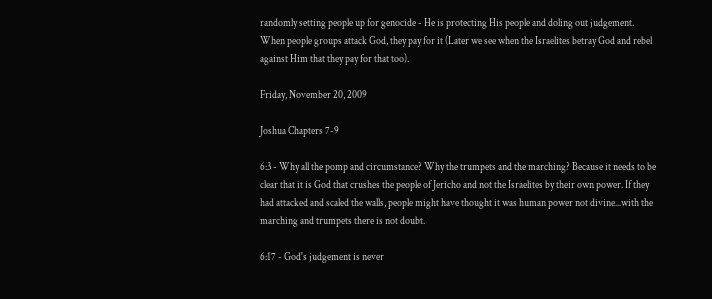randomly setting people up for genocide - He is protecting His people and doling out judgement. When people groups attack God, they pay for it (Later we see when the Israelites betray God and rebel against Him that they pay for that too).

Friday, November 20, 2009

Joshua Chapters 7-9

6:3 - Why all the pomp and circumstance? Why the trumpets and the marching? Because it needs to be clear that it is God that crushes the people of Jericho and not the Israelites by their own power. If they had attacked and scaled the walls, people might have thought it was human power not divine...with the marching and trumpets there is not doubt.

6:17 - God's judgement is never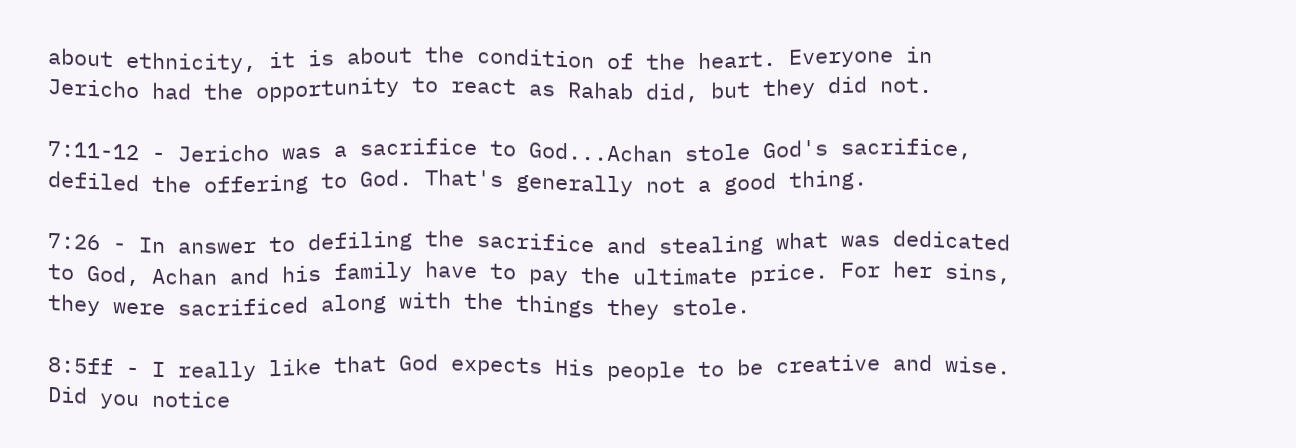about ethnicity, it is about the condition of the heart. Everyone in Jericho had the opportunity to react as Rahab did, but they did not.

7:11-12 - Jericho was a sacrifice to God...Achan stole God's sacrifice, defiled the offering to God. That's generally not a good thing.

7:26 - In answer to defiling the sacrifice and stealing what was dedicated to God, Achan and his family have to pay the ultimate price. For her sins, they were sacrificed along with the things they stole.

8:5ff - I really like that God expects His people to be creative and wise. Did you notice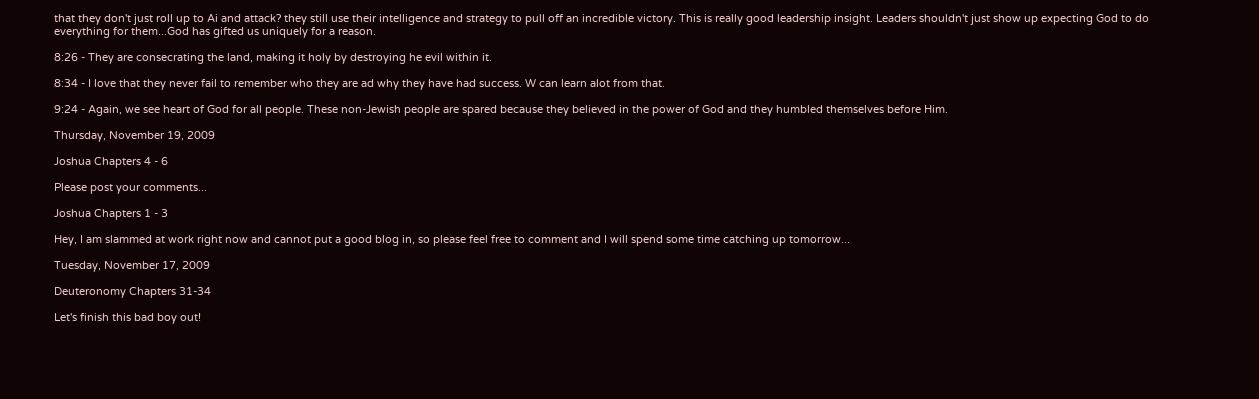that they don't just roll up to Ai and attack? they still use their intelligence and strategy to pull off an incredible victory. This is really good leadership insight. Leaders shouldn't just show up expecting God to do everything for them...God has gifted us uniquely for a reason.

8:26 - They are consecrating the land, making it holy by destroying he evil within it.

8:34 - I love that they never fail to remember who they are ad why they have had success. W can learn alot from that.

9:24 - Again, we see heart of God for all people. These non-Jewish people are spared because they believed in the power of God and they humbled themselves before Him.

Thursday, November 19, 2009

Joshua Chapters 4 - 6

Please post your comments...

Joshua Chapters 1 - 3

Hey, I am slammed at work right now and cannot put a good blog in, so please feel free to comment and I will spend some time catching up tomorrow...

Tuesday, November 17, 2009

Deuteronomy Chapters 31-34

Let's finish this bad boy out!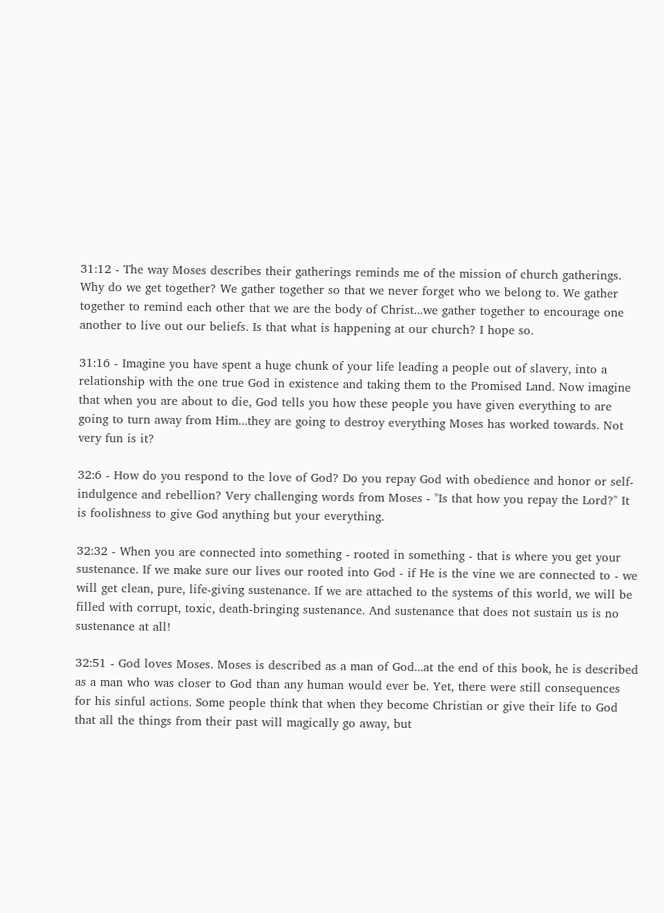31:12 - The way Moses describes their gatherings reminds me of the mission of church gatherings. Why do we get together? We gather together so that we never forget who we belong to. We gather together to remind each other that we are the body of Christ...we gather together to encourage one another to live out our beliefs. Is that what is happening at our church? I hope so.

31:16 - Imagine you have spent a huge chunk of your life leading a people out of slavery, into a relationship with the one true God in existence and taking them to the Promised Land. Now imagine that when you are about to die, God tells you how these people you have given everything to are going to turn away from Him...they are going to destroy everything Moses has worked towards. Not very fun is it?

32:6 - How do you respond to the love of God? Do you repay God with obedience and honor or self-indulgence and rebellion? Very challenging words from Moses - "Is that how you repay the Lord?" It is foolishness to give God anything but your everything.

32:32 - When you are connected into something - rooted in something - that is where you get your sustenance. If we make sure our lives our rooted into God - if He is the vine we are connected to - we will get clean, pure, life-giving sustenance. If we are attached to the systems of this world, we will be filled with corrupt, toxic, death-bringing sustenance. And sustenance that does not sustain us is no sustenance at all!

32:51 - God loves Moses. Moses is described as a man of God...at the end of this book, he is described as a man who was closer to God than any human would ever be. Yet, there were still consequences for his sinful actions. Some people think that when they become Christian or give their life to God that all the things from their past will magically go away, but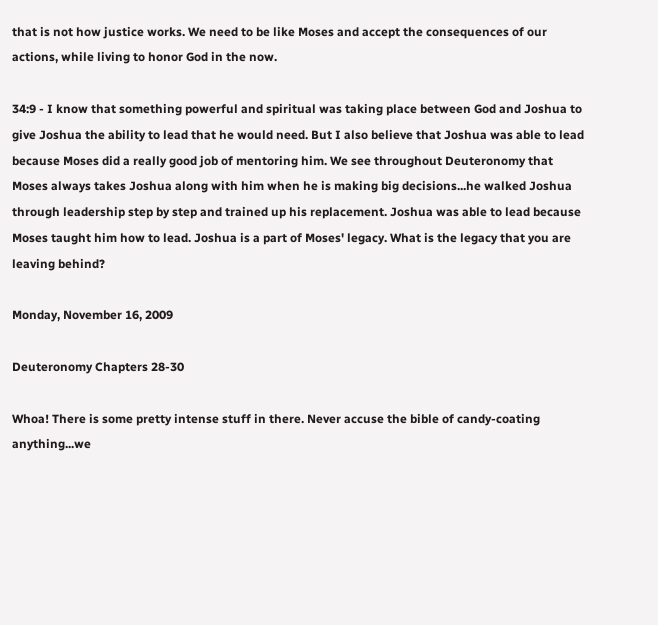that is not how justice works. We need to be like Moses and accept the consequences of our actions, while living to honor God in the now.

34:9 - I know that something powerful and spiritual was taking place between God and Joshua to give Joshua the ability to lead that he would need. But I also believe that Joshua was able to lead because Moses did a really good job of mentoring him. We see throughout Deuteronomy that Moses always takes Joshua along with him when he is making big decisions...he walked Joshua through leadership step by step and trained up his replacement. Joshua was able to lead because Moses taught him how to lead. Joshua is a part of Moses' legacy. What is the legacy that you are leaving behind?

Monday, November 16, 2009

Deuteronomy Chapters 28-30

Whoa! There is some pretty intense stuff in there. Never accuse the bible of candy-coating anything...we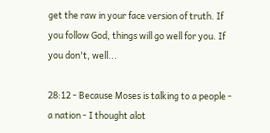get the raw in your face version of truth. If you follow God, things will go well for you. If you don't, well...

28:12 - Because Moses is talking to a people - a nation - I thought alot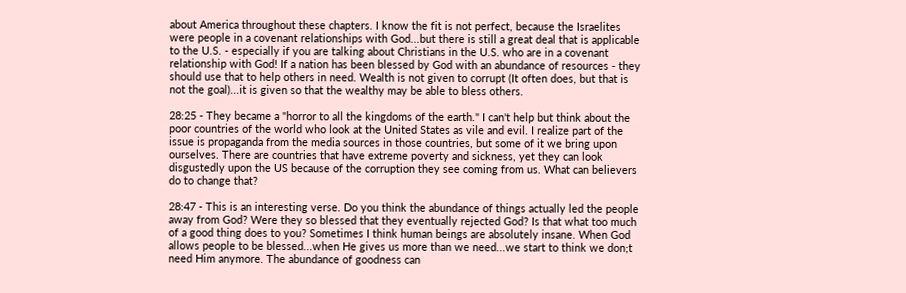about America throughout these chapters. I know the fit is not perfect, because the Israelites were people in a covenant relationships with God...but there is still a great deal that is applicable to the U.S. - especially if you are talking about Christians in the U.S. who are in a covenant relationship with God! If a nation has been blessed by God with an abundance of resources - they should use that to help others in need. Wealth is not given to corrupt (It often does, but that is not the goal)...it is given so that the wealthy may be able to bless others.

28:25 - They became a "horror to all the kingdoms of the earth." I can't help but think about the poor countries of the world who look at the United States as vile and evil. I realize part of the issue is propaganda from the media sources in those countries, but some of it we bring upon ourselves. There are countries that have extreme poverty and sickness, yet they can look disgustedly upon the US because of the corruption they see coming from us. What can believers do to change that?

28:47 - This is an interesting verse. Do you think the abundance of things actually led the people away from God? Were they so blessed that they eventually rejected God? Is that what too much of a good thing does to you? Sometimes I think human beings are absolutely insane. When God allows people to be blessed...when He gives us more than we need...we start to think we don;t need Him anymore. The abundance of goodness can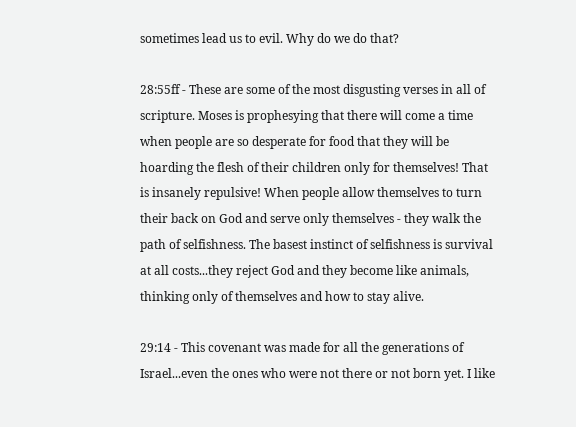sometimes lead us to evil. Why do we do that?

28:55ff - These are some of the most disgusting verses in all of scripture. Moses is prophesying that there will come a time when people are so desperate for food that they will be hoarding the flesh of their children only for themselves! That is insanely repulsive! When people allow themselves to turn their back on God and serve only themselves - they walk the path of selfishness. The basest instinct of selfishness is survival at all costs...they reject God and they become like animals, thinking only of themselves and how to stay alive.

29:14 - This covenant was made for all the generations of Israel...even the ones who were not there or not born yet. I like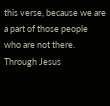this verse, because we are a part of those people who are not there. Through Jesus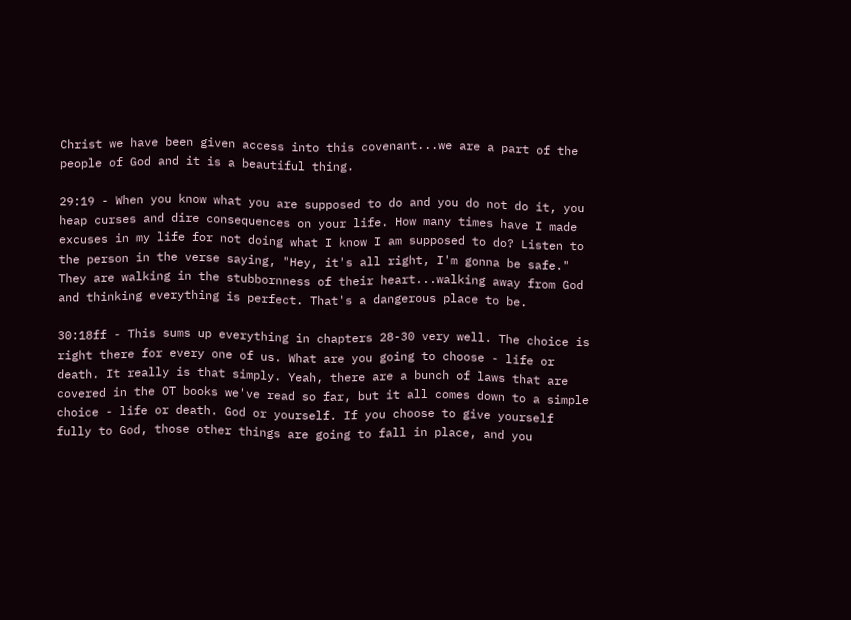Christ we have been given access into this covenant...we are a part of the people of God and it is a beautiful thing.

29:19 - When you know what you are supposed to do and you do not do it, you heap curses and dire consequences on your life. How many times have I made excuses in my life for not doing what I know I am supposed to do? Listen to the person in the verse saying, "Hey, it's all right, I'm gonna be safe." They are walking in the stubbornness of their heart...walking away from God and thinking everything is perfect. That's a dangerous place to be.

30:18ff - This sums up everything in chapters 28-30 very well. The choice is right there for every one of us. What are you going to choose - life or death. It really is that simply. Yeah, there are a bunch of laws that are covered in the OT books we've read so far, but it all comes down to a simple choice - life or death. God or yourself. If you choose to give yourself fully to God, those other things are going to fall in place, and you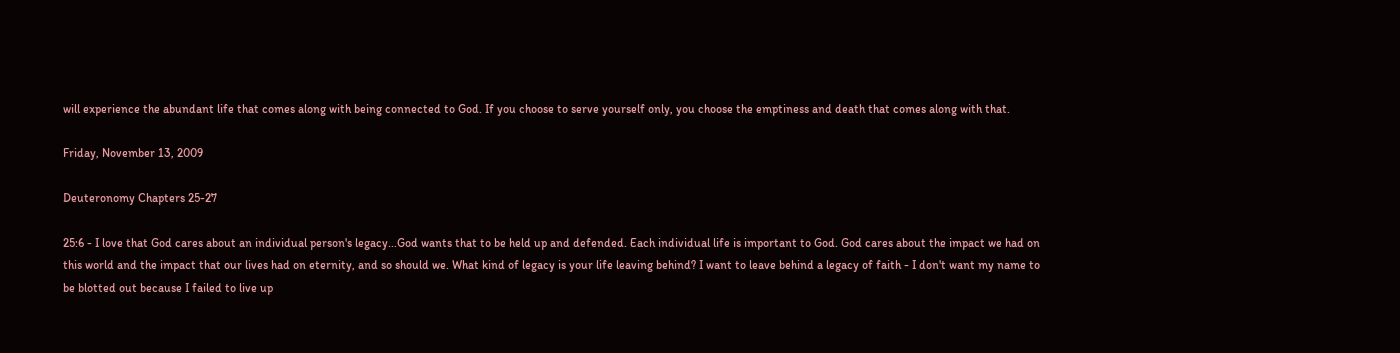will experience the abundant life that comes along with being connected to God. If you choose to serve yourself only, you choose the emptiness and death that comes along with that.

Friday, November 13, 2009

Deuteronomy Chapters 25-27

25:6 - I love that God cares about an individual person's legacy...God wants that to be held up and defended. Each individual life is important to God. God cares about the impact we had on this world and the impact that our lives had on eternity, and so should we. What kind of legacy is your life leaving behind? I want to leave behind a legacy of faith - I don't want my name to be blotted out because I failed to live up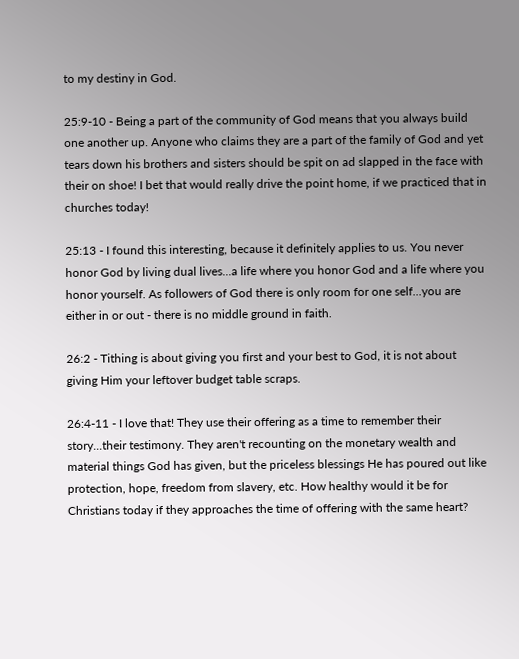to my destiny in God.

25:9-10 - Being a part of the community of God means that you always build one another up. Anyone who claims they are a part of the family of God and yet tears down his brothers and sisters should be spit on ad slapped in the face with their on shoe! I bet that would really drive the point home, if we practiced that in churches today!

25:13 - I found this interesting, because it definitely applies to us. You never honor God by living dual lives...a life where you honor God and a life where you honor yourself. As followers of God there is only room for one self...you are either in or out - there is no middle ground in faith.

26:2 - Tithing is about giving you first and your best to God, it is not about giving Him your leftover budget table scraps.

26:4-11 - I love that! They use their offering as a time to remember their story...their testimony. They aren't recounting on the monetary wealth and material things God has given, but the priceless blessings He has poured out like protection, hope, freedom from slavery, etc. How healthy would it be for Christians today if they approaches the time of offering with the same heart?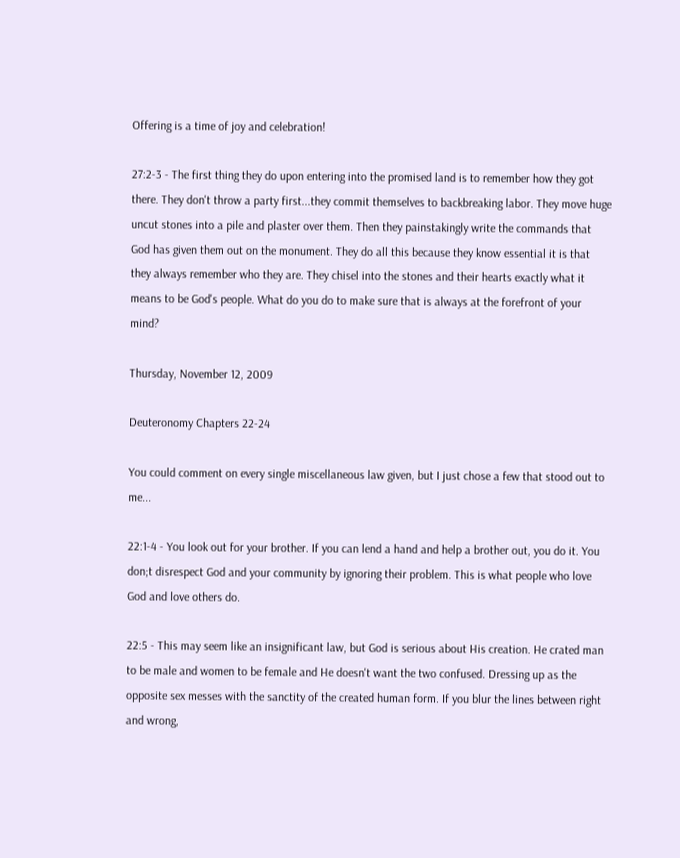Offering is a time of joy and celebration!

27:2-3 - The first thing they do upon entering into the promised land is to remember how they got there. They don't throw a party first...they commit themselves to backbreaking labor. They move huge uncut stones into a pile and plaster over them. Then they painstakingly write the commands that God has given them out on the monument. They do all this because they know essential it is that they always remember who they are. They chisel into the stones and their hearts exactly what it means to be God's people. What do you do to make sure that is always at the forefront of your mind?

Thursday, November 12, 2009

Deuteronomy Chapters 22-24

You could comment on every single miscellaneous law given, but I just chose a few that stood out to me...

22:1-4 - You look out for your brother. If you can lend a hand and help a brother out, you do it. You don;t disrespect God and your community by ignoring their problem. This is what people who love God and love others do.

22:5 - This may seem like an insignificant law, but God is serious about His creation. He crated man to be male and women to be female and He doesn't want the two confused. Dressing up as the opposite sex messes with the sanctity of the created human form. If you blur the lines between right and wrong,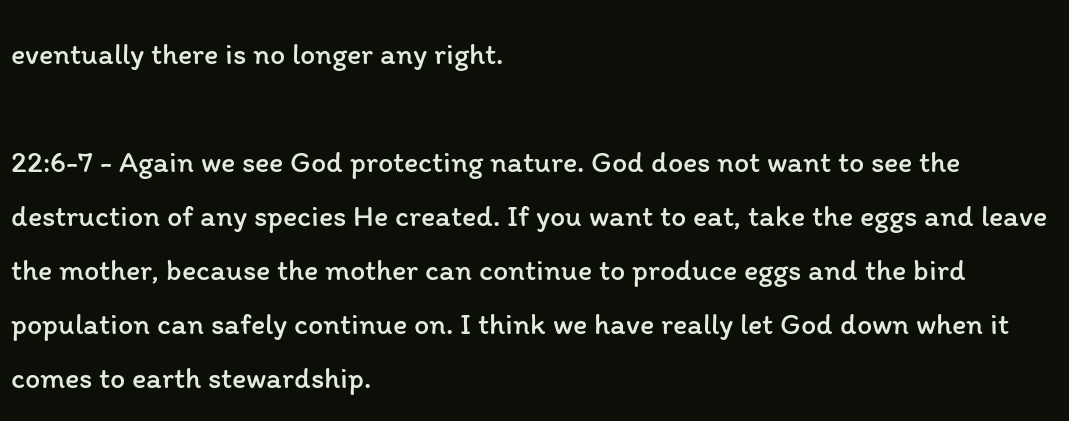eventually there is no longer any right.

22:6-7 - Again we see God protecting nature. God does not want to see the destruction of any species He created. If you want to eat, take the eggs and leave the mother, because the mother can continue to produce eggs and the bird population can safely continue on. I think we have really let God down when it comes to earth stewardship.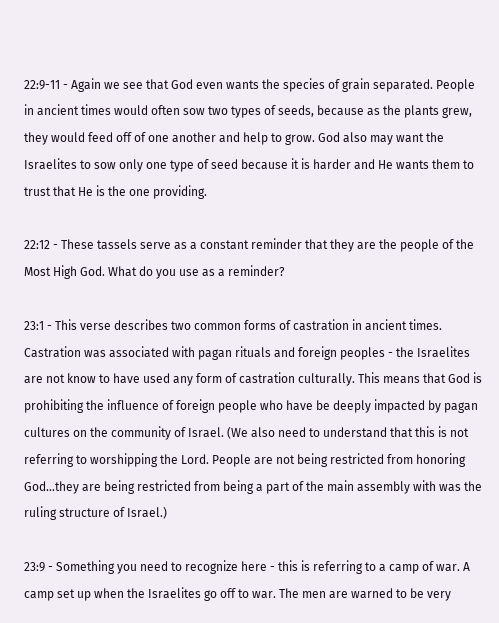22:9-11 - Again we see that God even wants the species of grain separated. People in ancient times would often sow two types of seeds, because as the plants grew, they would feed off of one another and help to grow. God also may want the Israelites to sow only one type of seed because it is harder and He wants them to trust that He is the one providing.

22:12 - These tassels serve as a constant reminder that they are the people of the Most High God. What do you use as a reminder?

23:1 - This verse describes two common forms of castration in ancient times. Castration was associated with pagan rituals and foreign peoples - the Israelites are not know to have used any form of castration culturally. This means that God is prohibiting the influence of foreign people who have be deeply impacted by pagan cultures on the community of Israel. (We also need to understand that this is not referring to worshipping the Lord. People are not being restricted from honoring God...they are being restricted from being a part of the main assembly with was the ruling structure of Israel.)

23:9 - Something you need to recognize here - this is referring to a camp of war. A camp set up when the Israelites go off to war. The men are warned to be very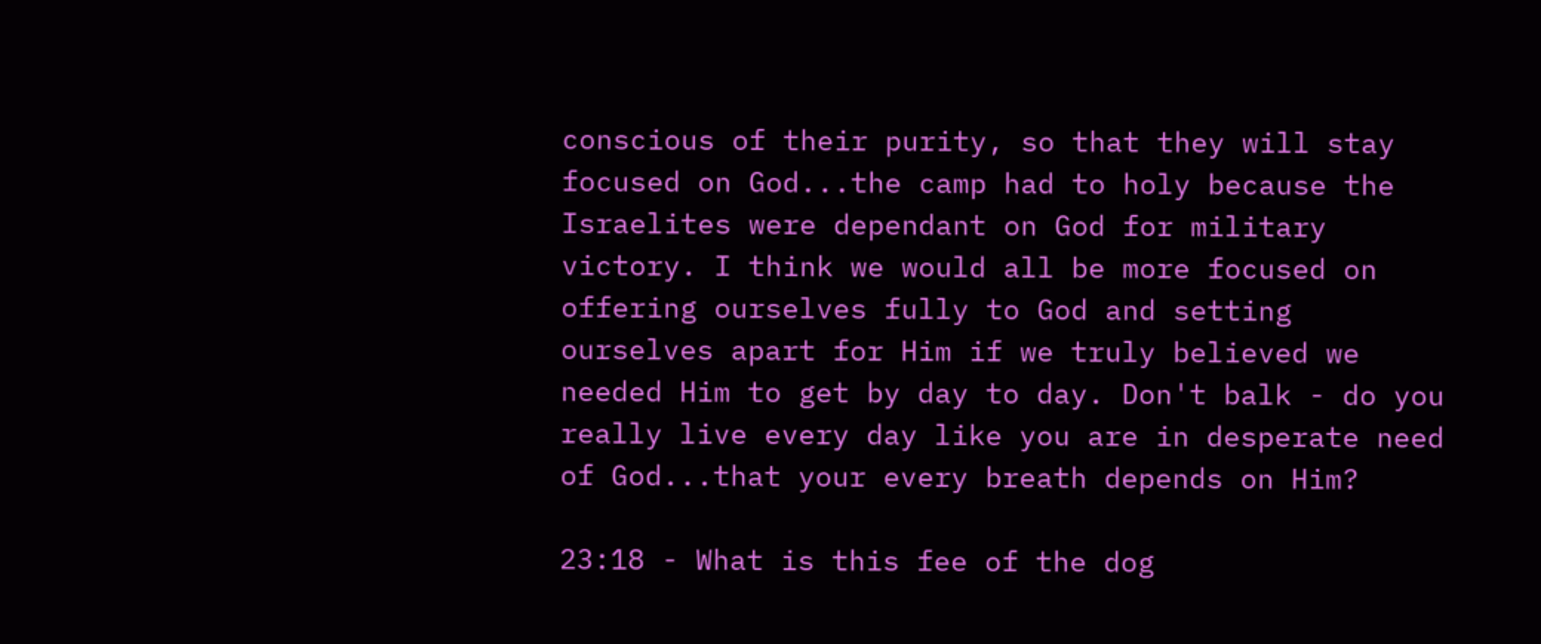conscious of their purity, so that they will stay focused on God...the camp had to holy because the Israelites were dependant on God for military victory. I think we would all be more focused on offering ourselves fully to God and setting ourselves apart for Him if we truly believed we needed Him to get by day to day. Don't balk - do you really live every day like you are in desperate need of God...that your every breath depends on Him?

23:18 - What is this fee of the dog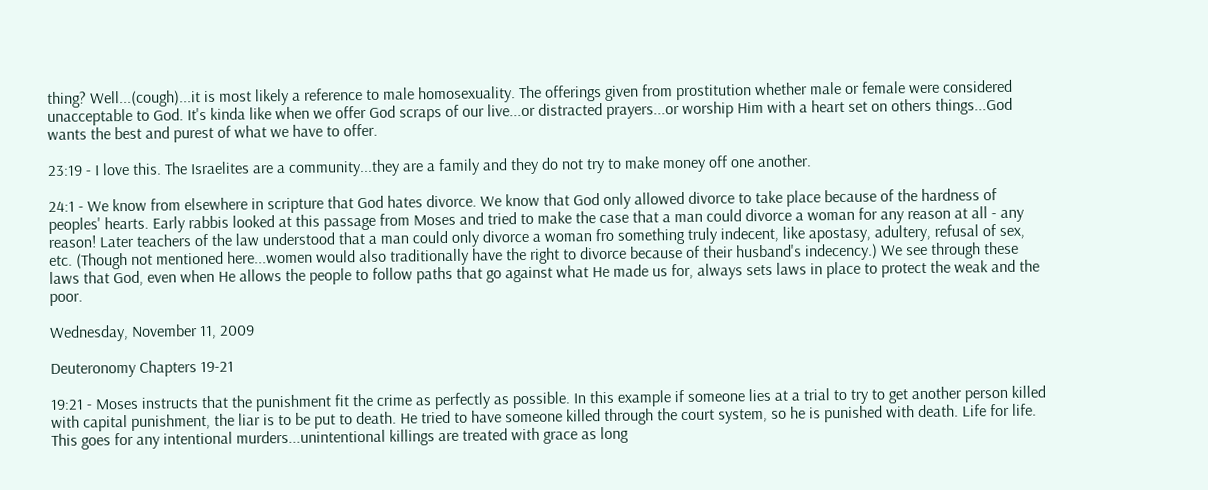thing? Well...(cough)...it is most likely a reference to male homosexuality. The offerings given from prostitution whether male or female were considered unacceptable to God. It's kinda like when we offer God scraps of our live...or distracted prayers...or worship Him with a heart set on others things...God wants the best and purest of what we have to offer.

23:19 - I love this. The Israelites are a community...they are a family and they do not try to make money off one another.

24:1 - We know from elsewhere in scripture that God hates divorce. We know that God only allowed divorce to take place because of the hardness of peoples' hearts. Early rabbis looked at this passage from Moses and tried to make the case that a man could divorce a woman for any reason at all - any reason! Later teachers of the law understood that a man could only divorce a woman fro something truly indecent, like apostasy, adultery, refusal of sex, etc. (Though not mentioned here...women would also traditionally have the right to divorce because of their husband's indecency.) We see through these laws that God, even when He allows the people to follow paths that go against what He made us for, always sets laws in place to protect the weak and the poor.

Wednesday, November 11, 2009

Deuteronomy Chapters 19-21

19:21 - Moses instructs that the punishment fit the crime as perfectly as possible. In this example if someone lies at a trial to try to get another person killed with capital punishment, the liar is to be put to death. He tried to have someone killed through the court system, so he is punished with death. Life for life. This goes for any intentional murders...unintentional killings are treated with grace as long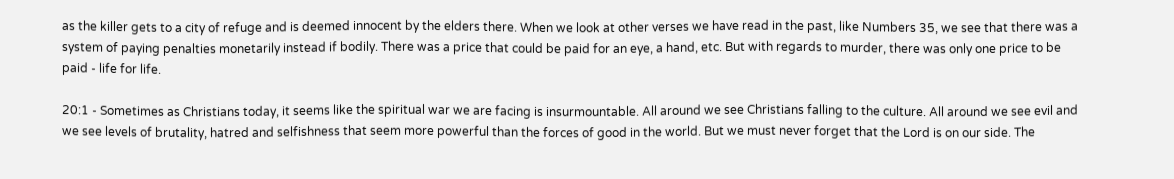as the killer gets to a city of refuge and is deemed innocent by the elders there. When we look at other verses we have read in the past, like Numbers 35, we see that there was a system of paying penalties monetarily instead if bodily. There was a price that could be paid for an eye, a hand, etc. But with regards to murder, there was only one price to be paid - life for life.

20:1 - Sometimes as Christians today, it seems like the spiritual war we are facing is insurmountable. All around we see Christians falling to the culture. All around we see evil and we see levels of brutality, hatred and selfishness that seem more powerful than the forces of good in the world. But we must never forget that the Lord is on our side. The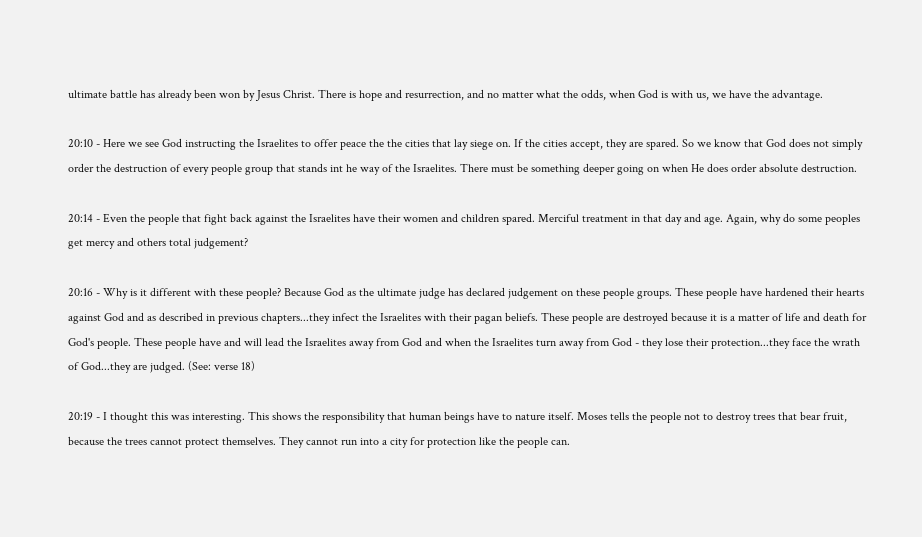ultimate battle has already been won by Jesus Christ. There is hope and resurrection, and no matter what the odds, when God is with us, we have the advantage.

20:10 - Here we see God instructing the Israelites to offer peace the the cities that lay siege on. If the cities accept, they are spared. So we know that God does not simply order the destruction of every people group that stands int he way of the Israelites. There must be something deeper going on when He does order absolute destruction.

20:14 - Even the people that fight back against the Israelites have their women and children spared. Merciful treatment in that day and age. Again, why do some peoples get mercy and others total judgement?

20:16 - Why is it different with these people? Because God as the ultimate judge has declared judgement on these people groups. These people have hardened their hearts against God and as described in previous chapters...they infect the Israelites with their pagan beliefs. These people are destroyed because it is a matter of life and death for God's people. These people have and will lead the Israelites away from God and when the Israelites turn away from God - they lose their protection...they face the wrath of God...they are judged. (See: verse 18)

20:19 - I thought this was interesting. This shows the responsibility that human beings have to nature itself. Moses tells the people not to destroy trees that bear fruit, because the trees cannot protect themselves. They cannot run into a city for protection like the people can.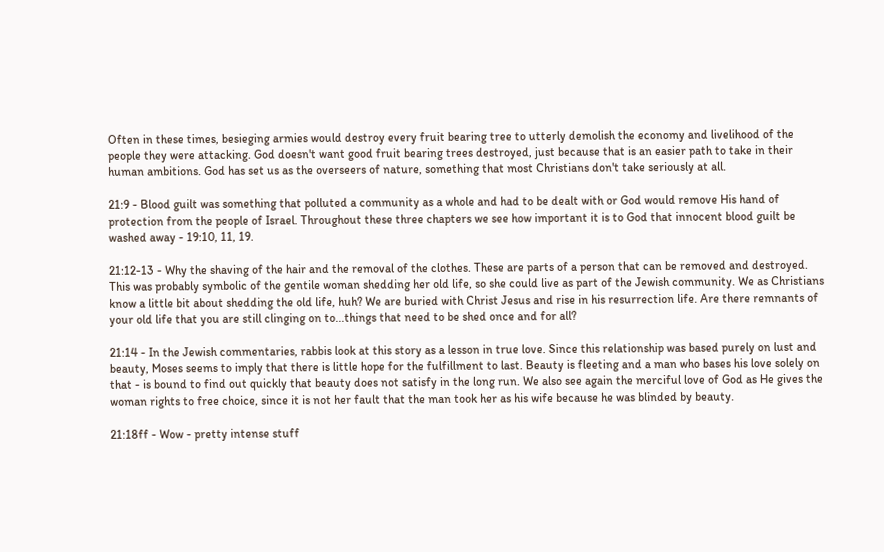Often in these times, besieging armies would destroy every fruit bearing tree to utterly demolish the economy and livelihood of the people they were attacking. God doesn't want good fruit bearing trees destroyed, just because that is an easier path to take in their human ambitions. God has set us as the overseers of nature, something that most Christians don't take seriously at all.

21:9 - Blood guilt was something that polluted a community as a whole and had to be dealt with or God would remove His hand of protection from the people of Israel. Throughout these three chapters we see how important it is to God that innocent blood guilt be washed away - 19:10, 11, 19.

21:12-13 - Why the shaving of the hair and the removal of the clothes. These are parts of a person that can be removed and destroyed. This was probably symbolic of the gentile woman shedding her old life, so she could live as part of the Jewish community. We as Christians know a little bit about shedding the old life, huh? We are buried with Christ Jesus and rise in his resurrection life. Are there remnants of your old life that you are still clinging on to...things that need to be shed once and for all?

21:14 - In the Jewish commentaries, rabbis look at this story as a lesson in true love. Since this relationship was based purely on lust and beauty, Moses seems to imply that there is little hope for the fulfillment to last. Beauty is fleeting and a man who bases his love solely on that - is bound to find out quickly that beauty does not satisfy in the long run. We also see again the merciful love of God as He gives the woman rights to free choice, since it is not her fault that the man took her as his wife because he was blinded by beauty.

21:18ff - Wow - pretty intense stuff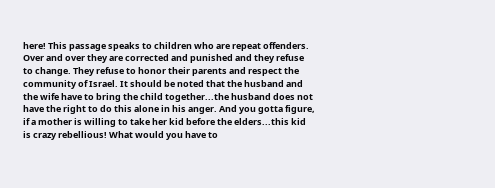here! This passage speaks to children who are repeat offenders. Over and over they are corrected and punished and they refuse to change. They refuse to honor their parents and respect the community of Israel. It should be noted that the husband and the wife have to bring the child together...the husband does not have the right to do this alone in his anger. And you gotta figure, if a mother is willing to take her kid before the elders...this kid is crazy rebellious! What would you have to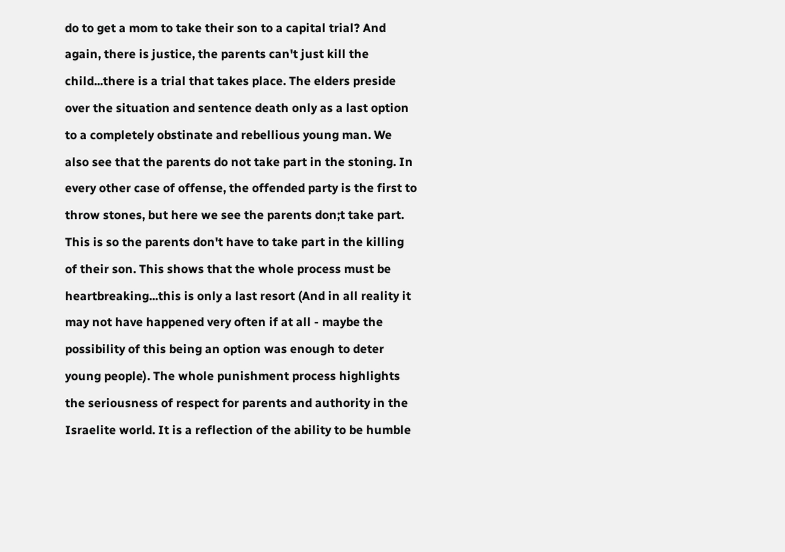do to get a mom to take their son to a capital trial? And again, there is justice, the parents can't just kill the child...there is a trial that takes place. The elders preside over the situation and sentence death only as a last option to a completely obstinate and rebellious young man. We also see that the parents do not take part in the stoning. In every other case of offense, the offended party is the first to throw stones, but here we see the parents don;t take part. This is so the parents don't have to take part in the killing of their son. This shows that the whole process must be heartbreaking...this is only a last resort (And in all reality it may not have happened very often if at all - maybe the possibility of this being an option was enough to deter young people). The whole punishment process highlights the seriousness of respect for parents and authority in the Israelite world. It is a reflection of the ability to be humble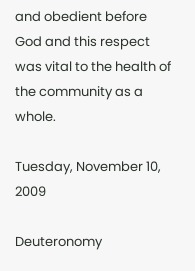and obedient before God and this respect was vital to the health of the community as a whole.

Tuesday, November 10, 2009

Deuteronomy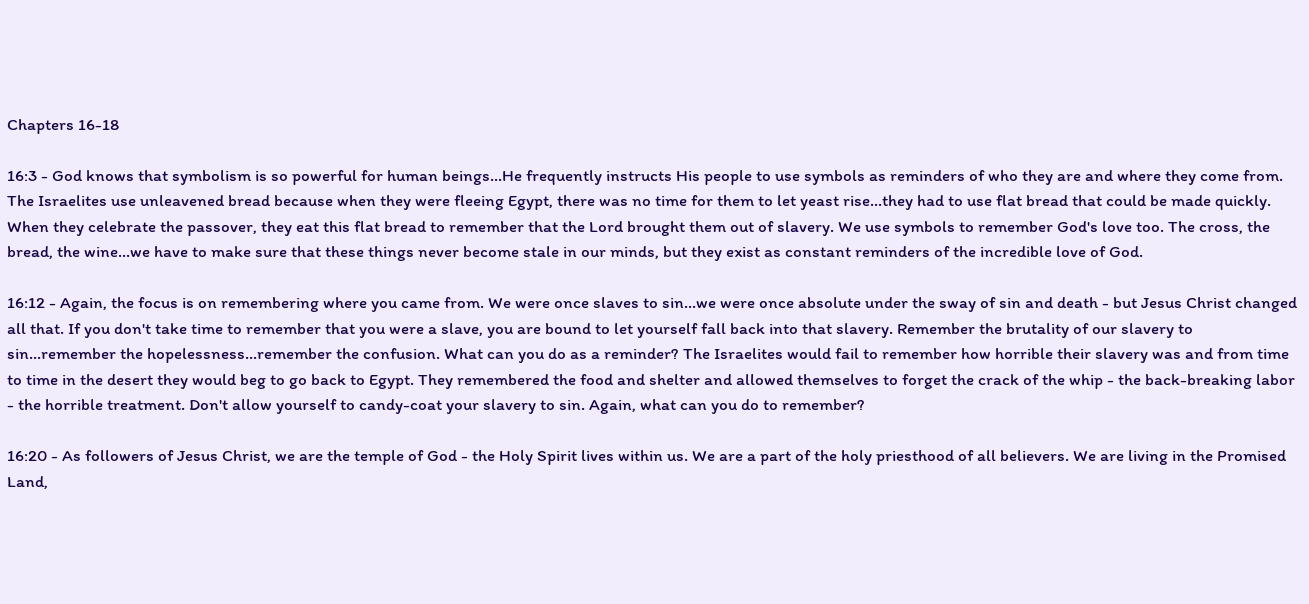Chapters 16-18

16:3 - God knows that symbolism is so powerful for human beings...He frequently instructs His people to use symbols as reminders of who they are and where they come from. The Israelites use unleavened bread because when they were fleeing Egypt, there was no time for them to let yeast rise...they had to use flat bread that could be made quickly. When they celebrate the passover, they eat this flat bread to remember that the Lord brought them out of slavery. We use symbols to remember God's love too. The cross, the bread, the wine...we have to make sure that these things never become stale in our minds, but they exist as constant reminders of the incredible love of God.

16:12 - Again, the focus is on remembering where you came from. We were once slaves to sin...we were once absolute under the sway of sin and death - but Jesus Christ changed all that. If you don't take time to remember that you were a slave, you are bound to let yourself fall back into that slavery. Remember the brutality of our slavery to sin...remember the hopelessness...remember the confusion. What can you do as a reminder? The Israelites would fail to remember how horrible their slavery was and from time to time in the desert they would beg to go back to Egypt. They remembered the food and shelter and allowed themselves to forget the crack of the whip - the back-breaking labor - the horrible treatment. Don't allow yourself to candy-coat your slavery to sin. Again, what can you do to remember?

16:20 - As followers of Jesus Christ, we are the temple of God - the Holy Spirit lives within us. We are a part of the holy priesthood of all believers. We are living in the Promised Land,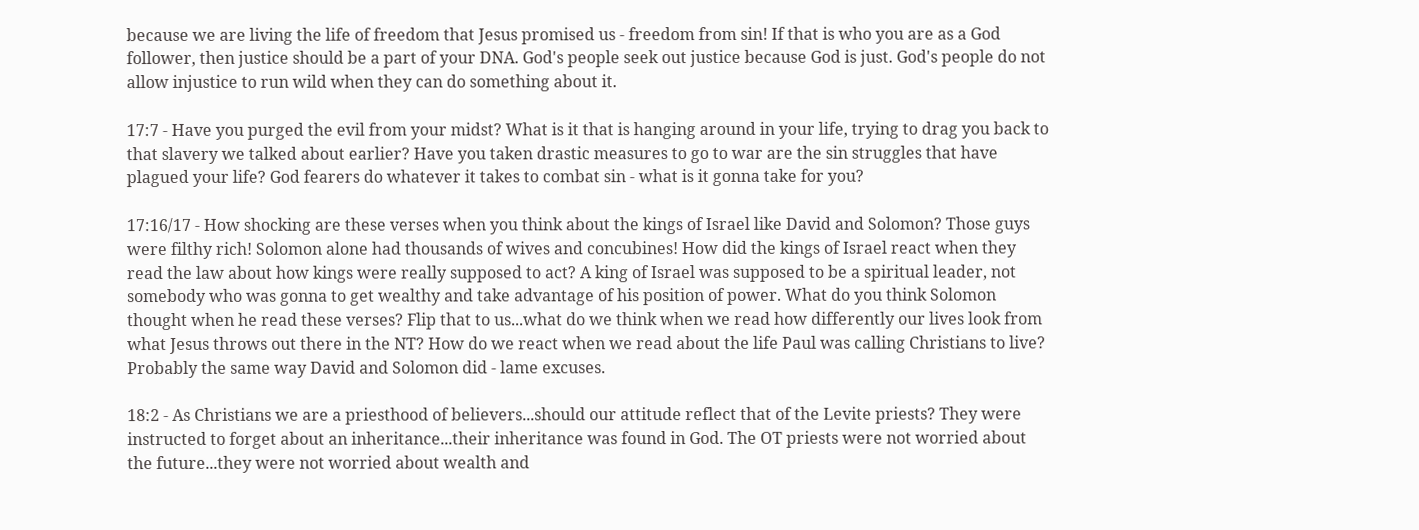because we are living the life of freedom that Jesus promised us - freedom from sin! If that is who you are as a God follower, then justice should be a part of your DNA. God's people seek out justice because God is just. God's people do not allow injustice to run wild when they can do something about it.

17:7 - Have you purged the evil from your midst? What is it that is hanging around in your life, trying to drag you back to that slavery we talked about earlier? Have you taken drastic measures to go to war are the sin struggles that have plagued your life? God fearers do whatever it takes to combat sin - what is it gonna take for you?

17:16/17 - How shocking are these verses when you think about the kings of Israel like David and Solomon? Those guys were filthy rich! Solomon alone had thousands of wives and concubines! How did the kings of Israel react when they read the law about how kings were really supposed to act? A king of Israel was supposed to be a spiritual leader, not somebody who was gonna to get wealthy and take advantage of his position of power. What do you think Solomon thought when he read these verses? Flip that to us...what do we think when we read how differently our lives look from what Jesus throws out there in the NT? How do we react when we read about the life Paul was calling Christians to live? Probably the same way David and Solomon did - lame excuses.

18:2 - As Christians we are a priesthood of believers...should our attitude reflect that of the Levite priests? They were instructed to forget about an inheritance...their inheritance was found in God. The OT priests were not worried about the future...they were not worried about wealth and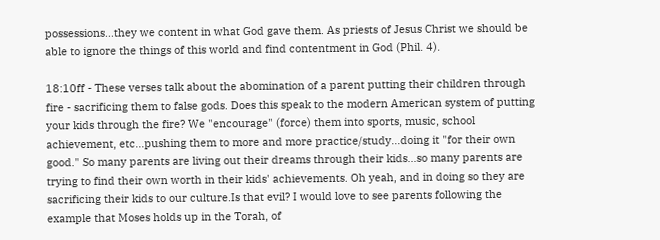possessions...they we content in what God gave them. As priests of Jesus Christ we should be able to ignore the things of this world and find contentment in God (Phil. 4).

18:10ff - These verses talk about the abomination of a parent putting their children through fire - sacrificing them to false gods. Does this speak to the modern American system of putting your kids through the fire? We "encourage" (force) them into sports, music, school achievement, etc...pushing them to more and more practice/study...doing it "for their own good." So many parents are living out their dreams through their kids...so many parents are trying to find their own worth in their kids' achievements. Oh yeah, and in doing so they are sacrificing their kids to our culture.Is that evil? I would love to see parents following the example that Moses holds up in the Torah, of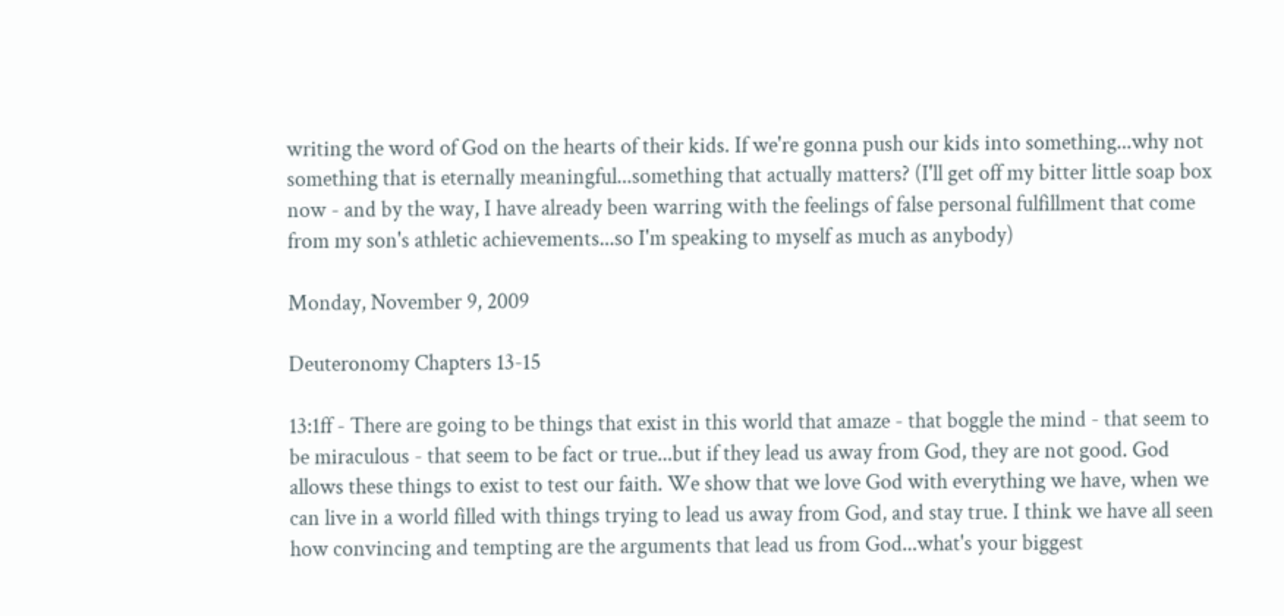writing the word of God on the hearts of their kids. If we're gonna push our kids into something...why not something that is eternally meaningful...something that actually matters? (I'll get off my bitter little soap box now - and by the way, I have already been warring with the feelings of false personal fulfillment that come from my son's athletic achievements...so I'm speaking to myself as much as anybody)

Monday, November 9, 2009

Deuteronomy Chapters 13-15

13:1ff - There are going to be things that exist in this world that amaze - that boggle the mind - that seem to be miraculous - that seem to be fact or true...but if they lead us away from God, they are not good. God allows these things to exist to test our faith. We show that we love God with everything we have, when we can live in a world filled with things trying to lead us away from God, and stay true. I think we have all seen how convincing and tempting are the arguments that lead us from God...what's your biggest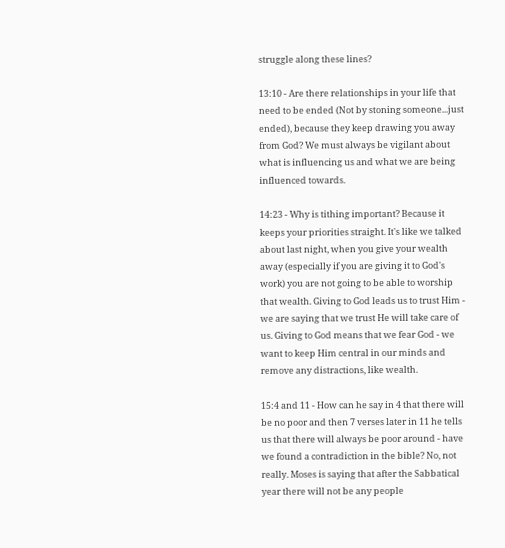struggle along these lines?

13:10 - Are there relationships in your life that need to be ended (Not by stoning someone...just ended), because they keep drawing you away from God? We must always be vigilant about what is influencing us and what we are being influenced towards.

14:23 - Why is tithing important? Because it keeps your priorities straight. It's like we talked about last night, when you give your wealth away (especially if you are giving it to God's work) you are not going to be able to worship that wealth. Giving to God leads us to trust Him - we are saying that we trust He will take care of us. Giving to God means that we fear God - we want to keep Him central in our minds and remove any distractions, like wealth.

15:4 and 11 - How can he say in 4 that there will be no poor and then 7 verses later in 11 he tells us that there will always be poor around - have we found a contradiction in the bible? No, not really. Moses is saying that after the Sabbatical year there will not be any people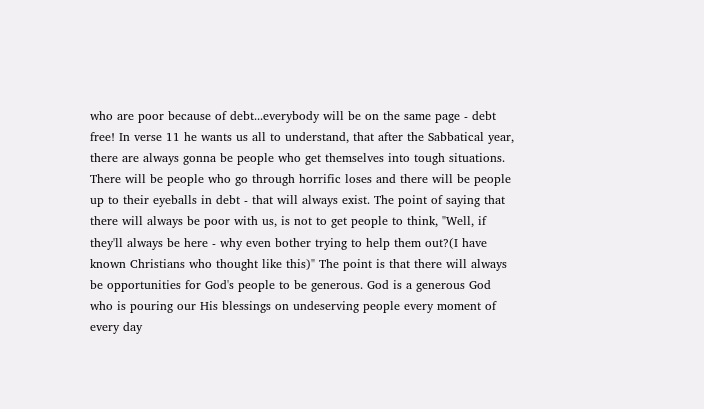who are poor because of debt...everybody will be on the same page - debt free! In verse 11 he wants us all to understand, that after the Sabbatical year, there are always gonna be people who get themselves into tough situations. There will be people who go through horrific loses and there will be people up to their eyeballs in debt - that will always exist. The point of saying that there will always be poor with us, is not to get people to think, "Well, if they'll always be here - why even bother trying to help them out?(I have known Christians who thought like this)" The point is that there will always be opportunities for God's people to be generous. God is a generous God who is pouring our His blessings on undeserving people every moment of every day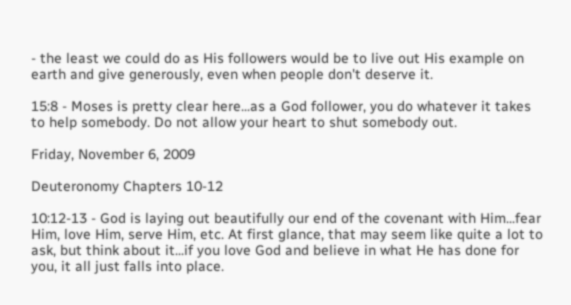- the least we could do as His followers would be to live out His example on earth and give generously, even when people don't deserve it.

15:8 - Moses is pretty clear here...as a God follower, you do whatever it takes to help somebody. Do not allow your heart to shut somebody out.

Friday, November 6, 2009

Deuteronomy Chapters 10-12

10:12-13 - God is laying out beautifully our end of the covenant with Him...fear Him, love Him, serve Him, etc. At first glance, that may seem like quite a lot to ask, but think about it...if you love God and believe in what He has done for you, it all just falls into place.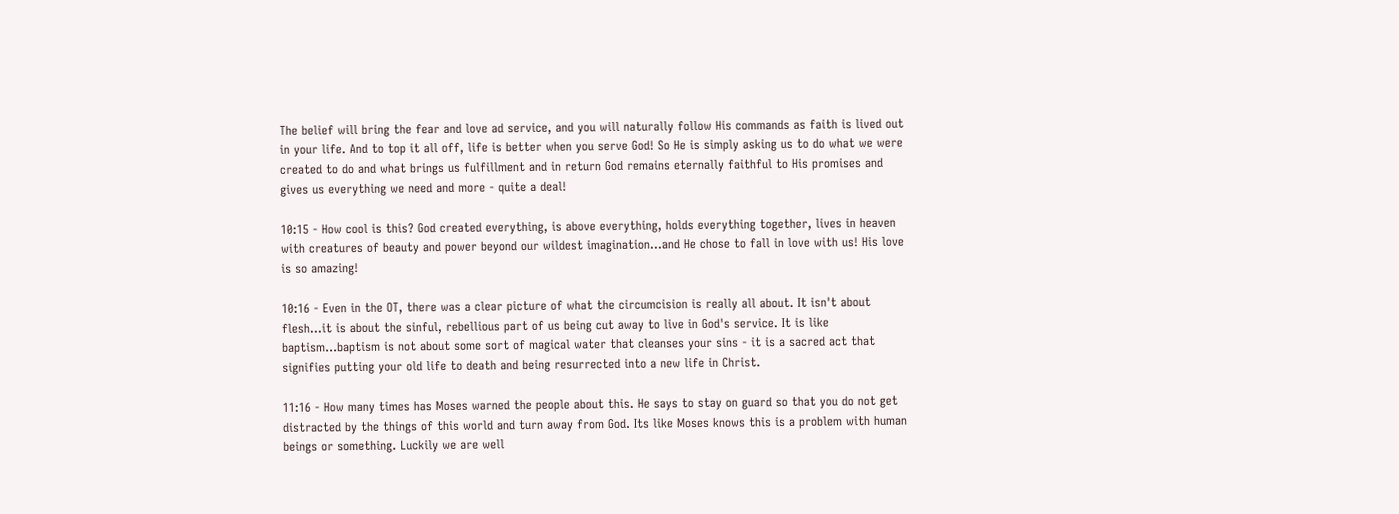The belief will bring the fear and love ad service, and you will naturally follow His commands as faith is lived out in your life. And to top it all off, life is better when you serve God! So He is simply asking us to do what we were created to do and what brings us fulfillment and in return God remains eternally faithful to His promises and gives us everything we need and more - quite a deal!

10:15 - How cool is this? God created everything, is above everything, holds everything together, lives in heaven with creatures of beauty and power beyond our wildest imagination...and He chose to fall in love with us! His love is so amazing!

10:16 - Even in the OT, there was a clear picture of what the circumcision is really all about. It isn't about flesh...it is about the sinful, rebellious part of us being cut away to live in God's service. It is like baptism...baptism is not about some sort of magical water that cleanses your sins - it is a sacred act that signifies putting your old life to death and being resurrected into a new life in Christ.

11:16 - How many times has Moses warned the people about this. He says to stay on guard so that you do not get distracted by the things of this world and turn away from God. Its like Moses knows this is a problem with human beings or something. Luckily we are well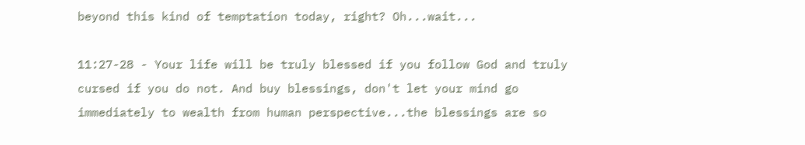beyond this kind of temptation today, right? Oh...wait...

11:27-28 - Your life will be truly blessed if you follow God and truly cursed if you do not. And buy blessings, don't let your mind go immediately to wealth from human perspective...the blessings are so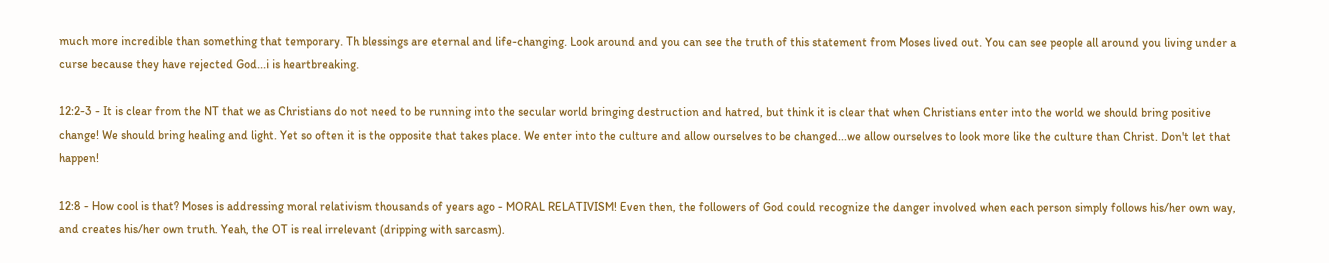much more incredible than something that temporary. Th blessings are eternal and life-changing. Look around and you can see the truth of this statement from Moses lived out. You can see people all around you living under a curse because they have rejected God...i is heartbreaking.

12:2-3 - It is clear from the NT that we as Christians do not need to be running into the secular world bringing destruction and hatred, but think it is clear that when Christians enter into the world we should bring positive change! We should bring healing and light. Yet so often it is the opposite that takes place. We enter into the culture and allow ourselves to be changed...we allow ourselves to look more like the culture than Christ. Don't let that happen!

12:8 - How cool is that? Moses is addressing moral relativism thousands of years ago - MORAL RELATIVISM! Even then, the followers of God could recognize the danger involved when each person simply follows his/her own way, and creates his/her own truth. Yeah, the OT is real irrelevant (dripping with sarcasm).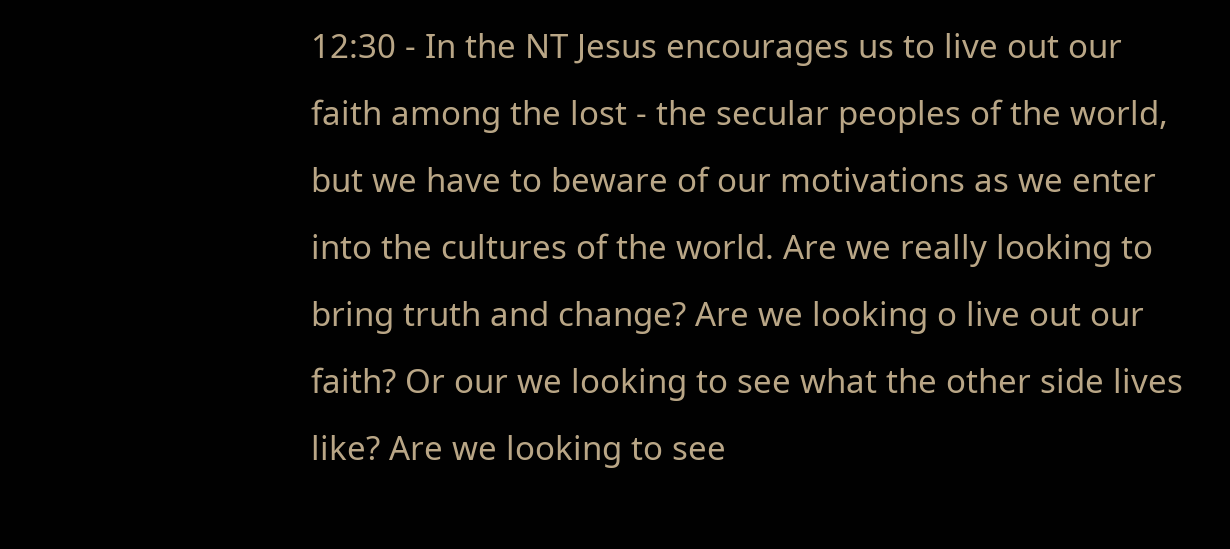12:30 - In the NT Jesus encourages us to live out our faith among the lost - the secular peoples of the world, but we have to beware of our motivations as we enter into the cultures of the world. Are we really looking to bring truth and change? Are we looking o live out our faith? Or our we looking to see what the other side lives like? Are we looking to see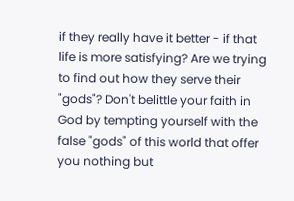if they really have it better - if that life is more satisfying? Are we trying to find out how they serve their "gods"? Don't belittle your faith in God by tempting yourself with the false "gods" of this world that offer you nothing but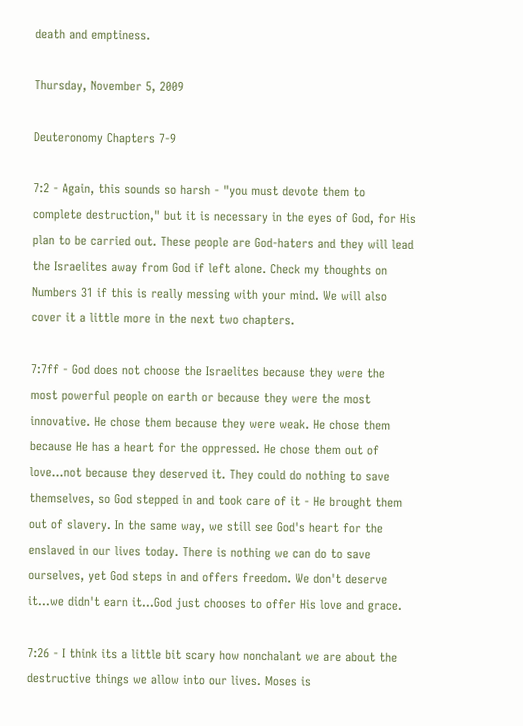death and emptiness.

Thursday, November 5, 2009

Deuteronomy Chapters 7-9

7:2 - Again, this sounds so harsh - "you must devote them to complete destruction," but it is necessary in the eyes of God, for His plan to be carried out. These people are God-haters and they will lead the Israelites away from God if left alone. Check my thoughts on Numbers 31 if this is really messing with your mind. We will also cover it a little more in the next two chapters.

7:7ff - God does not choose the Israelites because they were the most powerful people on earth or because they were the most innovative. He chose them because they were weak. He chose them because He has a heart for the oppressed. He chose them out of love...not because they deserved it. They could do nothing to save themselves, so God stepped in and took care of it - He brought them out of slavery. In the same way, we still see God's heart for the enslaved in our lives today. There is nothing we can do to save ourselves, yet God steps in and offers freedom. We don't deserve it...we didn't earn it...God just chooses to offer His love and grace.

7:26 - I think its a little bit scary how nonchalant we are about the destructive things we allow into our lives. Moses is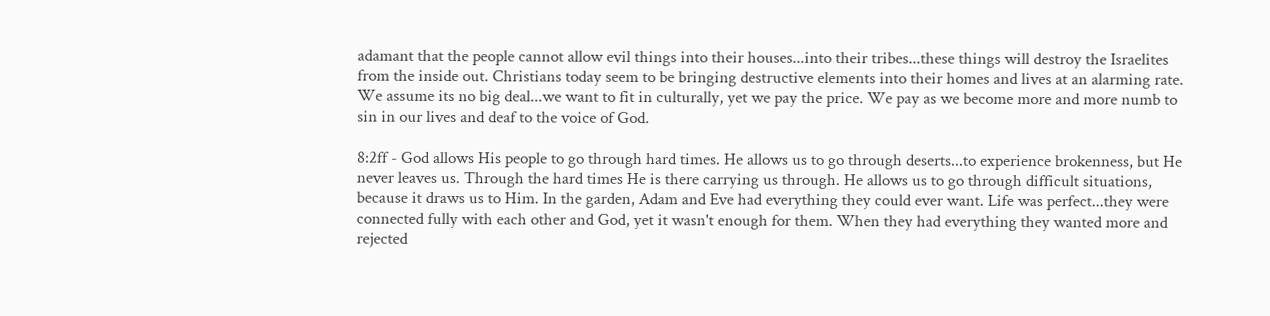adamant that the people cannot allow evil things into their houses...into their tribes...these things will destroy the Israelites from the inside out. Christians today seem to be bringing destructive elements into their homes and lives at an alarming rate. We assume its no big deal...we want to fit in culturally, yet we pay the price. We pay as we become more and more numb to sin in our lives and deaf to the voice of God.

8:2ff - God allows His people to go through hard times. He allows us to go through deserts...to experience brokenness, but He never leaves us. Through the hard times He is there carrying us through. He allows us to go through difficult situations, because it draws us to Him. In the garden, Adam and Eve had everything they could ever want. Life was perfect...they were connected fully with each other and God, yet it wasn't enough for them. When they had everything they wanted more and rejected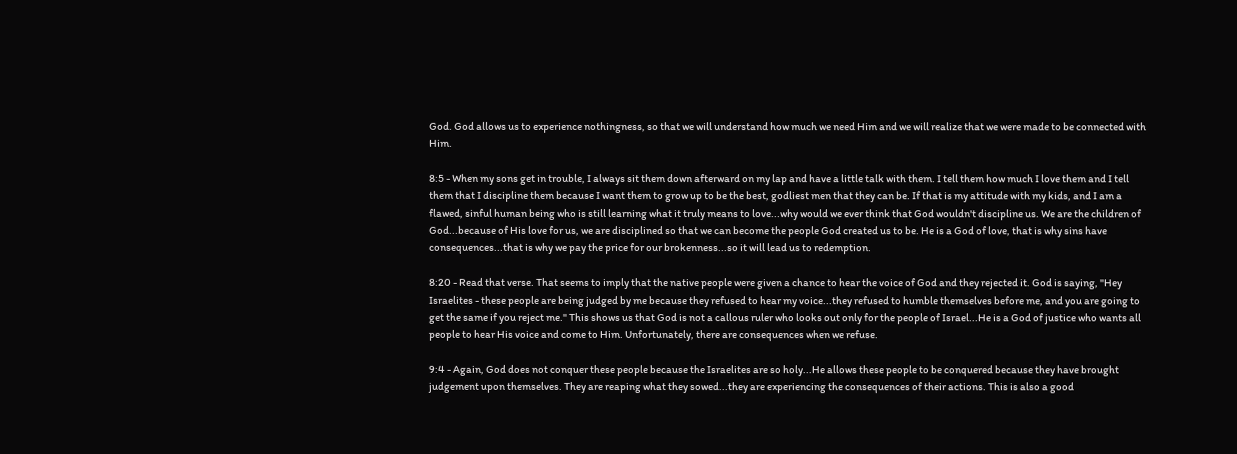God. God allows us to experience nothingness, so that we will understand how much we need Him and we will realize that we were made to be connected with Him.

8:5 - When my sons get in trouble, I always sit them down afterward on my lap and have a little talk with them. I tell them how much I love them and I tell them that I discipline them because I want them to grow up to be the best, godliest men that they can be. If that is my attitude with my kids, and I am a flawed, sinful human being who is still learning what it truly means to love...why would we ever think that God wouldn't discipline us. We are the children of God...because of His love for us, we are disciplined so that we can become the people God created us to be. He is a God of love, that is why sins have consequences...that is why we pay the price for our brokenness...so it will lead us to redemption.

8:20 - Read that verse. That seems to imply that the native people were given a chance to hear the voice of God and they rejected it. God is saying, "Hey Israelites - these people are being judged by me because they refused to hear my voice...they refused to humble themselves before me, and you are going to get the same if you reject me." This shows us that God is not a callous ruler who looks out only for the people of Israel...He is a God of justice who wants all people to hear His voice and come to Him. Unfortunately, there are consequences when we refuse.

9:4 - Again, God does not conquer these people because the Israelites are so holy...He allows these people to be conquered because they have brought judgement upon themselves. They are reaping what they sowed...they are experiencing the consequences of their actions. This is also a good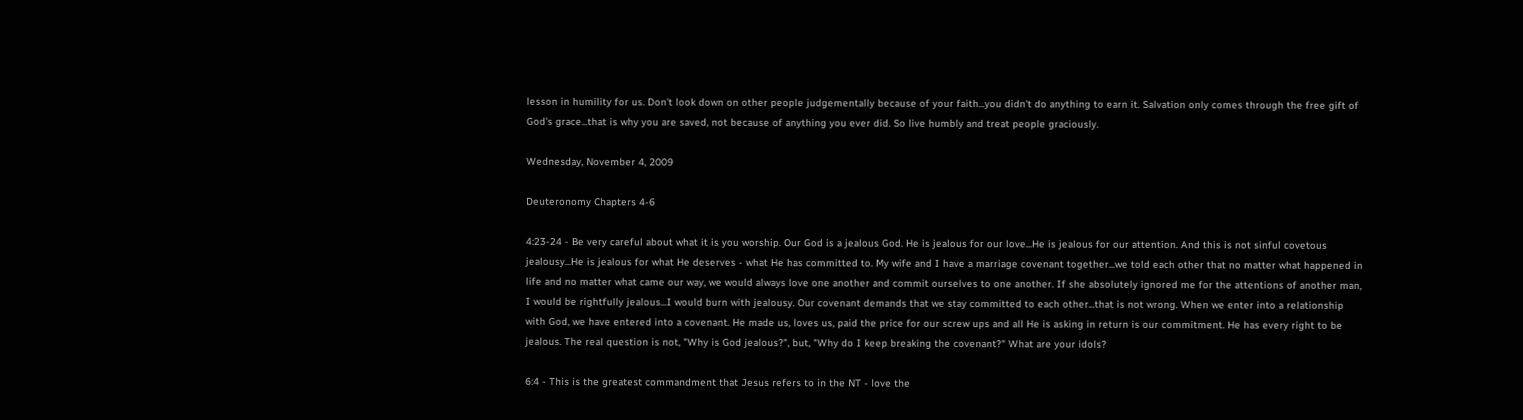lesson in humility for us. Don't look down on other people judgementally because of your faith...you didn't do anything to earn it. Salvation only comes through the free gift of God's grace...that is why you are saved, not because of anything you ever did. So live humbly and treat people graciously.

Wednesday, November 4, 2009

Deuteronomy Chapters 4-6

4:23-24 - Be very careful about what it is you worship. Our God is a jealous God. He is jealous for our love...He is jealous for our attention. And this is not sinful covetous jealousy...He is jealous for what He deserves - what He has committed to. My wife and I have a marriage covenant together...we told each other that no matter what happened in life and no matter what came our way, we would always love one another and commit ourselves to one another. If she absolutely ignored me for the attentions of another man, I would be rightfully jealous...I would burn with jealousy. Our covenant demands that we stay committed to each other...that is not wrong. When we enter into a relationship with God, we have entered into a covenant. He made us, loves us, paid the price for our screw ups and all He is asking in return is our commitment. He has every right to be jealous. The real question is not, "Why is God jealous?", but, "Why do I keep breaking the covenant?" What are your idols?

6:4 - This is the greatest commandment that Jesus refers to in the NT - love the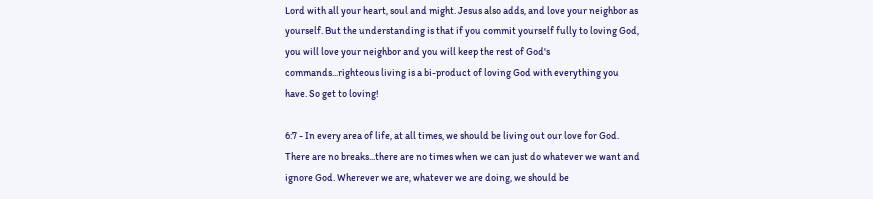Lord with all your heart, soul and might. Jesus also adds, and love your neighbor as yourself. But the understanding is that if you commit yourself fully to loving God, you will love your neighbor and you will keep the rest of God's commands...righteous living is a bi-product of loving God with everything you have. So get to loving!

6:7 - In every area of life, at all times, we should be living out our love for God. There are no breaks...there are no times when we can just do whatever we want and ignore God. Wherever we are, whatever we are doing, we should be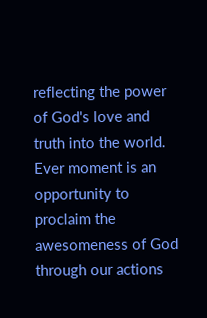reflecting the power of God's love and truth into the world. Ever moment is an opportunity to proclaim the awesomeness of God through our actions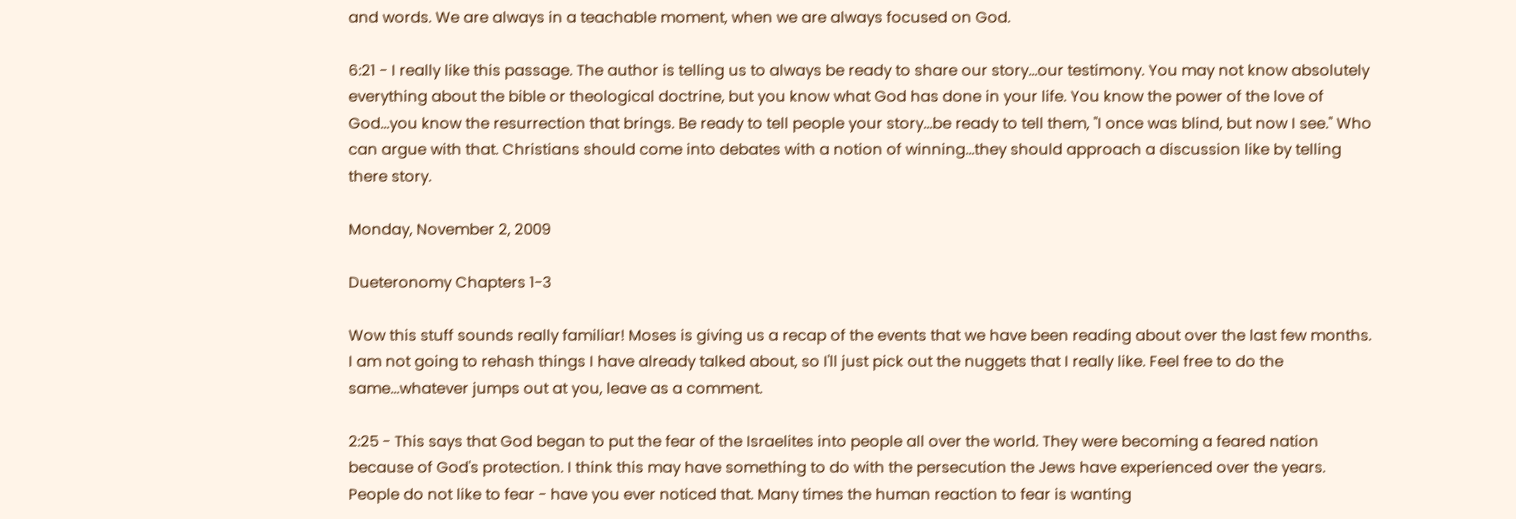and words. We are always in a teachable moment, when we are always focused on God.

6:21 - I really like this passage. The author is telling us to always be ready to share our story...our testimony. You may not know absolutely everything about the bible or theological doctrine, but you know what God has done in your life. You know the power of the love of God...you know the resurrection that brings. Be ready to tell people your story...be ready to tell them, "I once was blind, but now I see." Who can argue with that. Christians should come into debates with a notion of winning...they should approach a discussion like by telling there story.

Monday, November 2, 2009

Dueteronomy Chapters 1-3

Wow this stuff sounds really familiar! Moses is giving us a recap of the events that we have been reading about over the last few months. I am not going to rehash things I have already talked about, so I'll just pick out the nuggets that I really like. Feel free to do the same...whatever jumps out at you, leave as a comment.

2:25 - This says that God began to put the fear of the Israelites into people all over the world. They were becoming a feared nation because of God's protection. I think this may have something to do with the persecution the Jews have experienced over the years. People do not like to fear - have you ever noticed that. Many times the human reaction to fear is wanting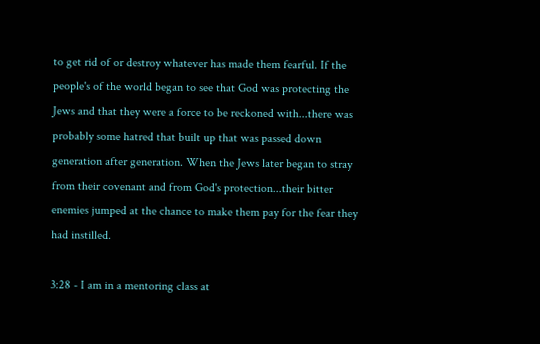to get rid of or destroy whatever has made them fearful. If the people's of the world began to see that God was protecting the Jews and that they were a force to be reckoned with...there was probably some hatred that built up that was passed down generation after generation. When the Jews later began to stray from their covenant and from God's protection...their bitter enemies jumped at the chance to make them pay for the fear they had instilled.

3:28 - I am in a mentoring class at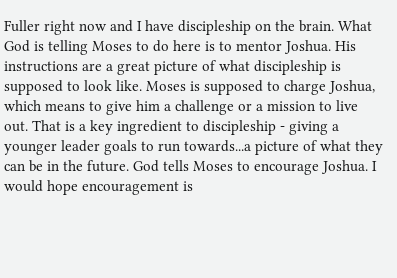Fuller right now and I have discipleship on the brain. What God is telling Moses to do here is to mentor Joshua. His instructions are a great picture of what discipleship is supposed to look like. Moses is supposed to charge Joshua, which means to give him a challenge or a mission to live out. That is a key ingredient to discipleship - giving a younger leader goals to run towards...a picture of what they can be in the future. God tells Moses to encourage Joshua. I would hope encouragement is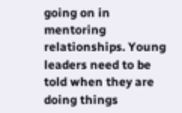going on in mentoring relationships. Young leaders need to be told when they are doing things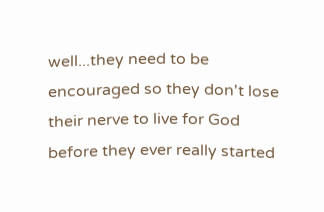well...they need to be encouraged so they don't lose their nerve to live for God before they ever really started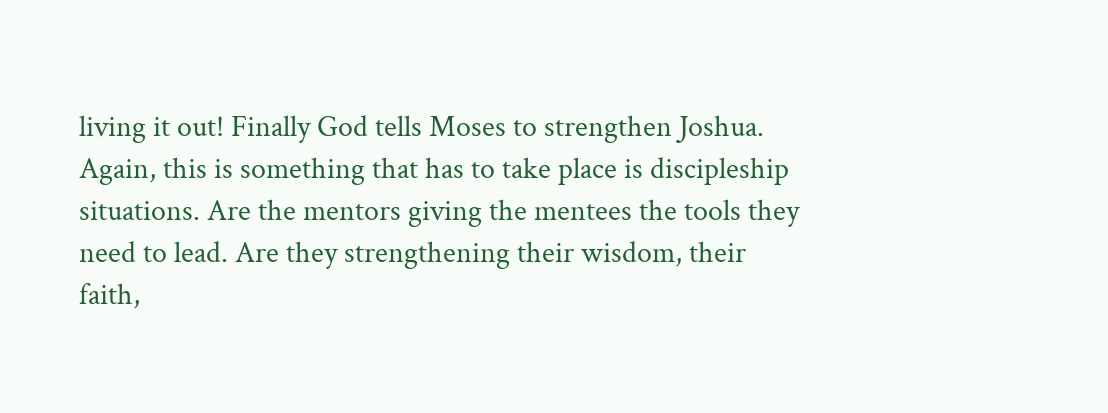living it out! Finally God tells Moses to strengthen Joshua. Again, this is something that has to take place is discipleship situations. Are the mentors giving the mentees the tools they need to lead. Are they strengthening their wisdom, their faith,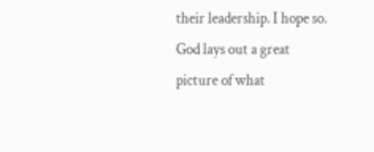their leadership. I hope so. God lays out a great picture of what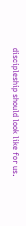discipleship should look like for us.